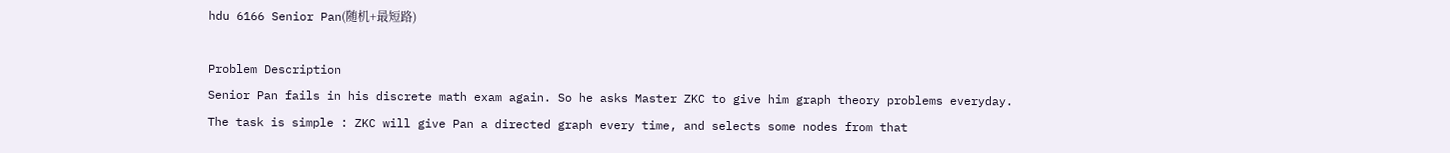hdu 6166 Senior Pan(随机+最短路)

Problem Description
Senior Pan fails in his discrete math exam again. So he asks Master ZKC to give him graph theory problems everyday.
The task is simple : ZKC will give Pan a directed graph every time, and selects some nodes from that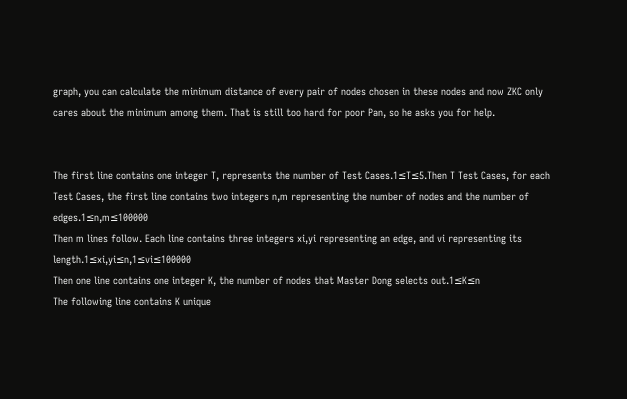graph, you can calculate the minimum distance of every pair of nodes chosen in these nodes and now ZKC only cares about the minimum among them. That is still too hard for poor Pan, so he asks you for help.


The first line contains one integer T, represents the number of Test Cases.1≤T≤5.Then T Test Cases, for each Test Cases, the first line contains two integers n,m representing the number of nodes and the number of edges.1≤n,m≤100000
Then m lines follow. Each line contains three integers xi,yi representing an edge, and vi representing its length.1≤xi,yi≤n,1≤vi≤100000
Then one line contains one integer K, the number of nodes that Master Dong selects out.1≤K≤n
The following line contains K unique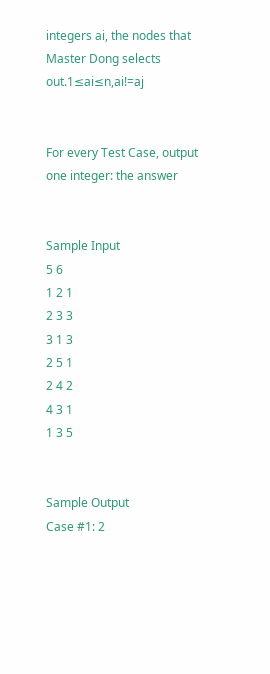integers ai, the nodes that Master Dong selects out.1≤ai≤n,ai!=aj


For every Test Case, output one integer: the answer


Sample Input
5 6
1 2 1
2 3 3
3 1 3
2 5 1
2 4 2
4 3 1
1 3 5


Sample Output
Case #1: 2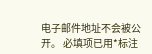电子邮件地址不会被公开。 必填项已用*标注